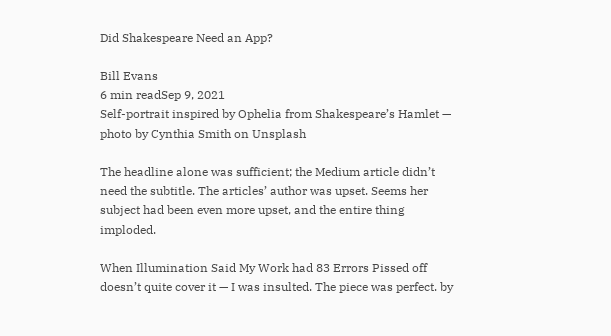Did Shakespeare Need an App?

Bill Evans
6 min readSep 9, 2021
Self-portrait inspired by Ophelia from Shakespeare’s Hamlet — photo by Cynthia Smith on Unsplash

The headline alone was sufficient; the Medium article didn’t need the subtitle. The articles’ author was upset. Seems her subject had been even more upset, and the entire thing imploded.

When Illumination Said My Work had 83 Errors Pissed off doesn’t quite cover it — I was insulted. The piece was perfect. by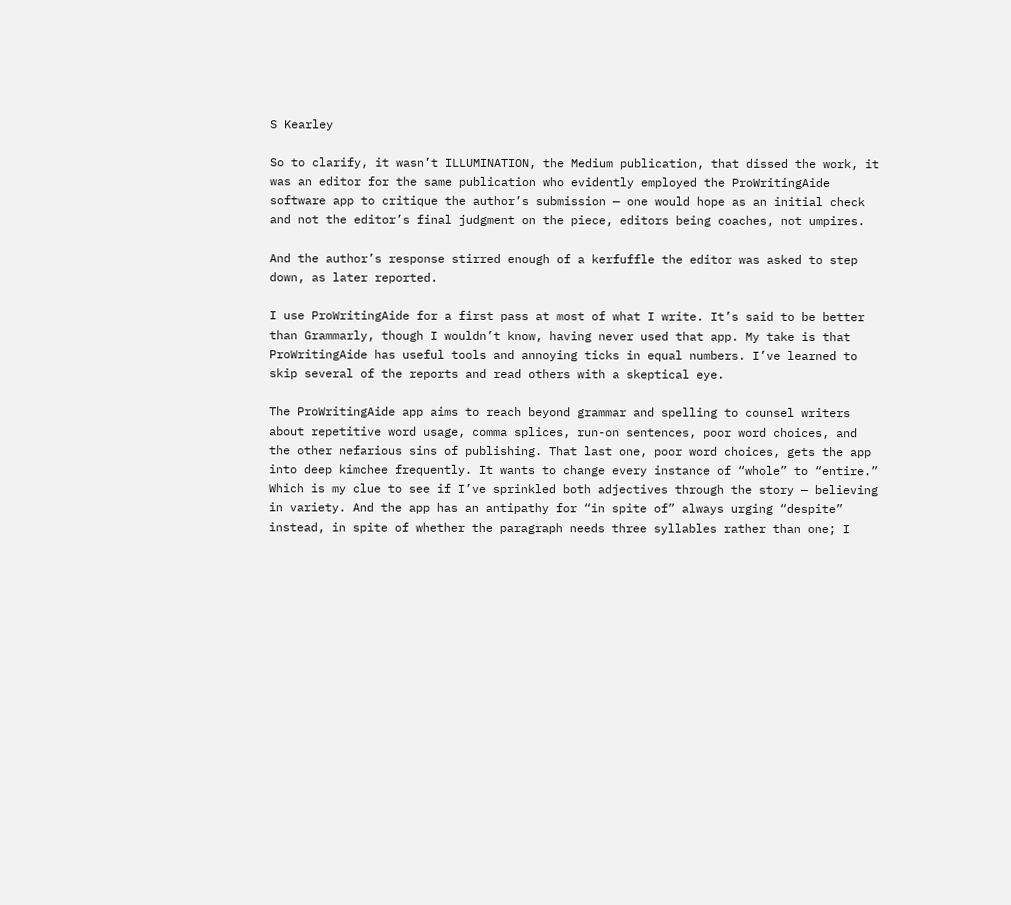S Kearley

So to clarify, it wasn’t ILLUMINATION, the Medium publication, that dissed the work, it was an editor for the same publication who evidently employed the ProWritingAide software app to critique the author’s submission — one would hope as an initial check and not the editor’s final judgment on the piece, editors being coaches, not umpires.

And the author’s response stirred enough of a kerfuffle the editor was asked to step down, as later reported.

I use ProWritingAide for a first pass at most of what I write. It’s said to be better than Grammarly, though I wouldn’t know, having never used that app. My take is that ProWritingAide has useful tools and annoying ticks in equal numbers. I’ve learned to skip several of the reports and read others with a skeptical eye.

The ProWritingAide app aims to reach beyond grammar and spelling to counsel writers about repetitive word usage, comma splices, run-on sentences, poor word choices, and the other nefarious sins of publishing. That last one, poor word choices, gets the app into deep kimchee frequently. It wants to change every instance of “whole” to “entire.” Which is my clue to see if I’ve sprinkled both adjectives through the story — believing in variety. And the app has an antipathy for “in spite of” always urging “despite” instead, in spite of whether the paragraph needs three syllables rather than one; I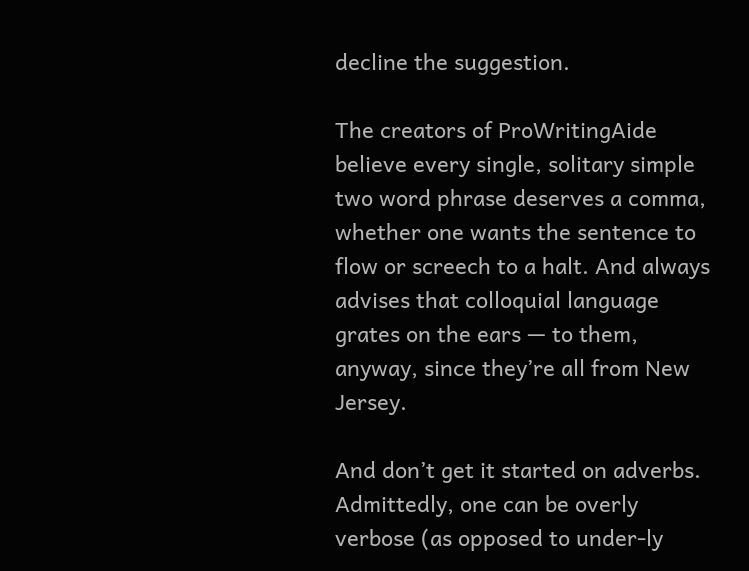decline the suggestion.

The creators of ProWritingAide believe every single, solitary simple two word phrase deserves a comma, whether one wants the sentence to flow or screech to a halt. And always advises that colloquial language grates on the ears — to them, anyway, since they’re all from New Jersey.

And don’t get it started on adverbs. Admittedly, one can be overly verbose (as opposed to under-ly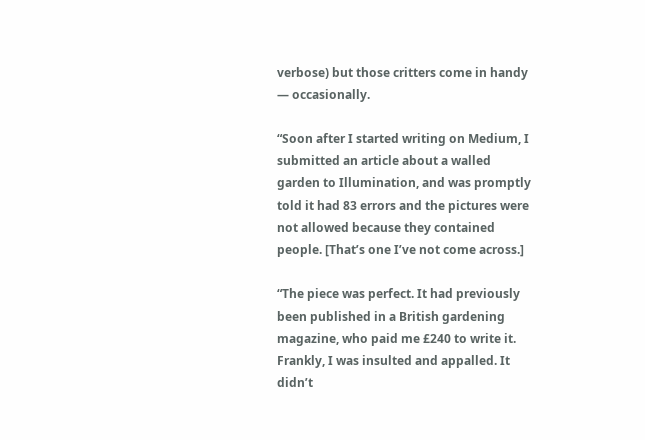verbose) but those critters come in handy — occasionally.

“Soon after I started writing on Medium, I submitted an article about a walled garden to Illumination, and was promptly told it had 83 errors and the pictures were not allowed because they contained people. [That’s one I’ve not come across.]

“The piece was perfect. It had previously been published in a British gardening magazine, who paid me £240 to write it. Frankly, I was insulted and appalled. It didn’t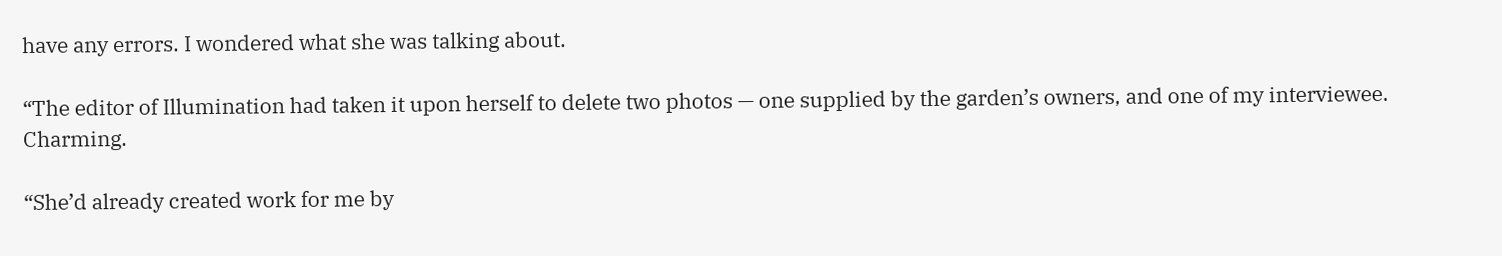have any errors. I wondered what she was talking about.

“The editor of Illumination had taken it upon herself to delete two photos — one supplied by the garden’s owners, and one of my interviewee. Charming.

“She’d already created work for me by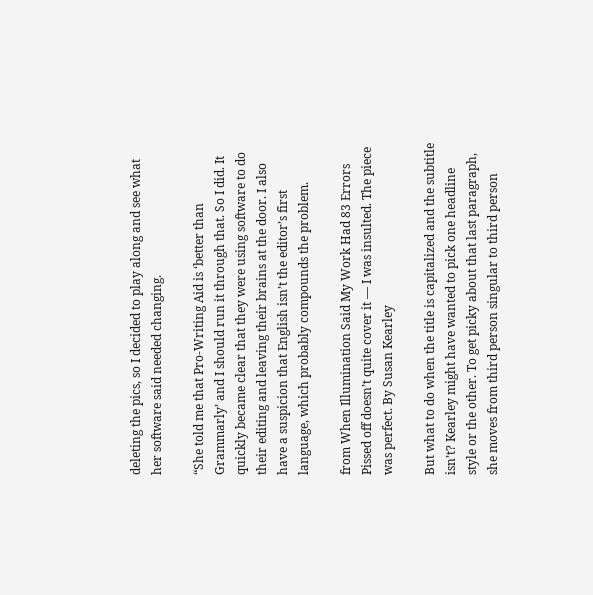deleting the pics, so I decided to play along and see what her software said needed changing.

“She told me that Pro-Writing Aid is ‘better than Grammarly’ and I should run it through that. So I did. It quickly became clear that they were using software to do their editing and leaving their brains at the door. I also have a suspicion that English isn’t the editor’s first language, which probably compounds the problem.

from When Illumination Said My Work Had 83 Errors Pissed off doesn’t quite cover it — I was insulted. The piece was perfect. By Susan Kearley

But what to do when the title is capitalized and the subtitle isn’t? Kearley might have wanted to pick one headline style or the other. To get picky about that last paragraph, she moves from third person singular to third person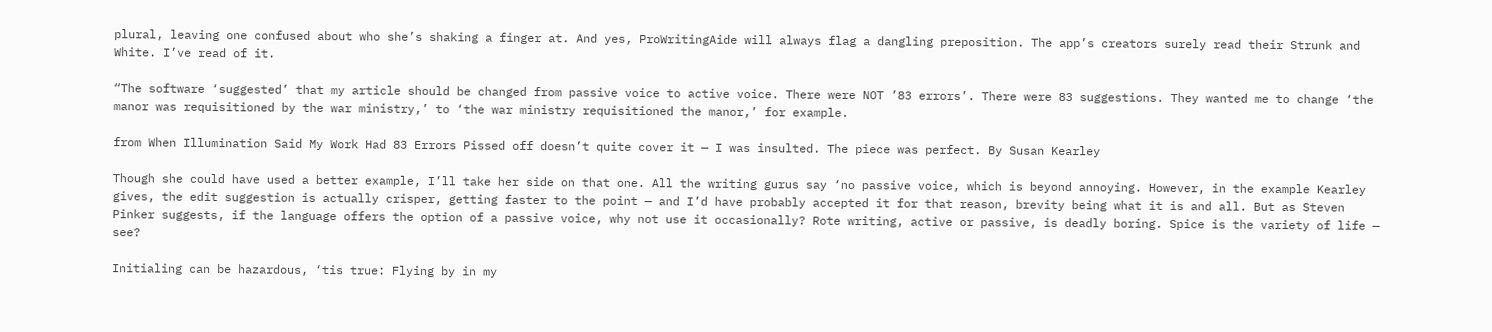plural, leaving one confused about who she’s shaking a finger at. And yes, ProWritingAide will always flag a dangling preposition. The app’s creators surely read their Strunk and White. I’ve read of it.

“The software ‘suggested’ that my article should be changed from passive voice to active voice. There were NOT ’83 errors’. There were 83 suggestions. They wanted me to change ‘the manor was requisitioned by the war ministry,’ to ‘the war ministry requisitioned the manor,’ for example.

from When Illumination Said My Work Had 83 Errors Pissed off doesn’t quite cover it — I was insulted. The piece was perfect. By Susan Kearley

Though she could have used a better example, I’ll take her side on that one. All the writing gurus say ‘no passive voice, which is beyond annoying. However, in the example Kearley gives, the edit suggestion is actually crisper, getting faster to the point — and I’d have probably accepted it for that reason, brevity being what it is and all. But as Steven Pinker suggests, if the language offers the option of a passive voice, why not use it occasionally? Rote writing, active or passive, is deadly boring. Spice is the variety of life — see?

Initialing can be hazardous, ‘tis true: Flying by in my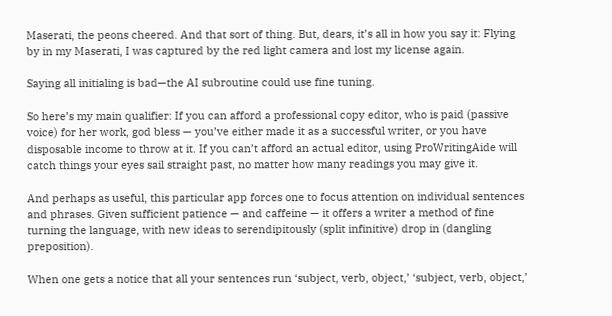Maserati, the peons cheered. And that sort of thing. But, dears, it’s all in how you say it: Flying by in my Maserati, I was captured by the red light camera and lost my license again.

Saying all initialing is bad—the AI subroutine could use fine tuning.

So here’s my main qualifier: If you can afford a professional copy editor, who is paid (passive voice) for her work, god bless — you’ve either made it as a successful writer, or you have disposable income to throw at it. If you can’t afford an actual editor, using ProWritingAide will catch things your eyes sail straight past, no matter how many readings you may give it.

And perhaps as useful, this particular app forces one to focus attention on individual sentences and phrases. Given sufficient patience — and caffeine — it offers a writer a method of fine turning the language, with new ideas to serendipitously (split infinitive) drop in (dangling preposition).

When one gets a notice that all your sentences run ‘subject, verb, object,’ ‘subject, verb, object,’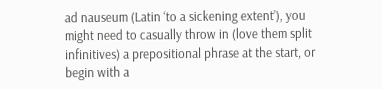ad nauseum (Latin ‘to a sickening extent’), you might need to casually throw in (love them split infinitives) a prepositional phrase at the start, or begin with a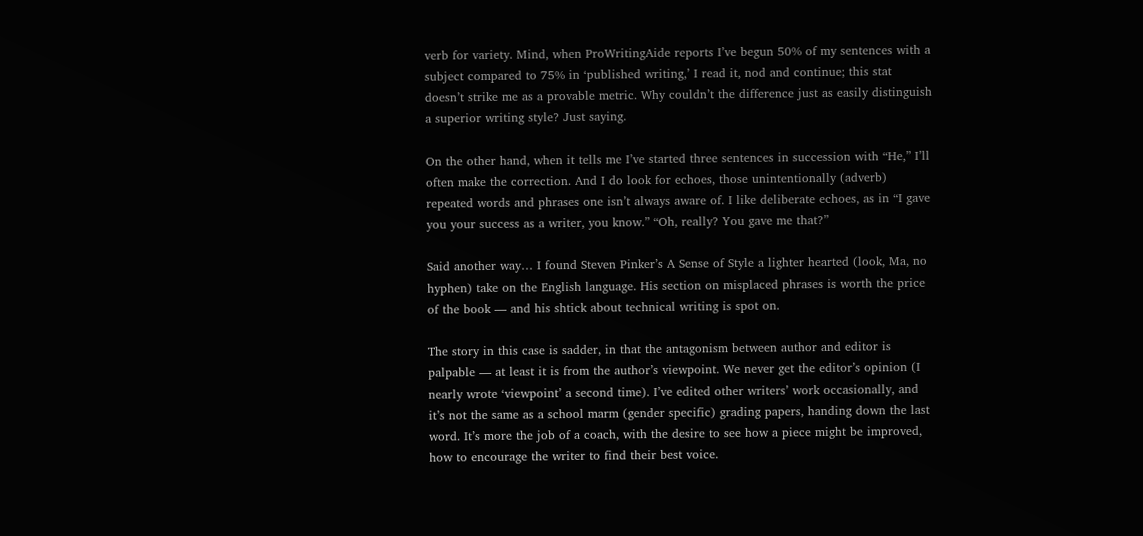verb for variety. Mind, when ProWritingAide reports I’ve begun 50% of my sentences with a subject compared to 75% in ‘published writing,’ I read it, nod and continue; this stat doesn’t strike me as a provable metric. Why couldn’t the difference just as easily distinguish a superior writing style? Just saying.

On the other hand, when it tells me I’ve started three sentences in succession with “He,” I’ll often make the correction. And I do look for echoes, those unintentionally (adverb) repeated words and phrases one isn’t always aware of. I like deliberate echoes, as in “I gave you your success as a writer, you know.” “Oh, really? You gave me that?”

Said another way… I found Steven Pinker’s A Sense of Style a lighter hearted (look, Ma, no hyphen) take on the English language. His section on misplaced phrases is worth the price of the book — and his shtick about technical writing is spot on.

The story in this case is sadder, in that the antagonism between author and editor is palpable — at least it is from the author’s viewpoint. We never get the editor’s opinion (I nearly wrote ‘viewpoint’ a second time). I’ve edited other writers’ work occasionally, and it’s not the same as a school marm (gender specific) grading papers, handing down the last word. It’s more the job of a coach, with the desire to see how a piece might be improved, how to encourage the writer to find their best voice.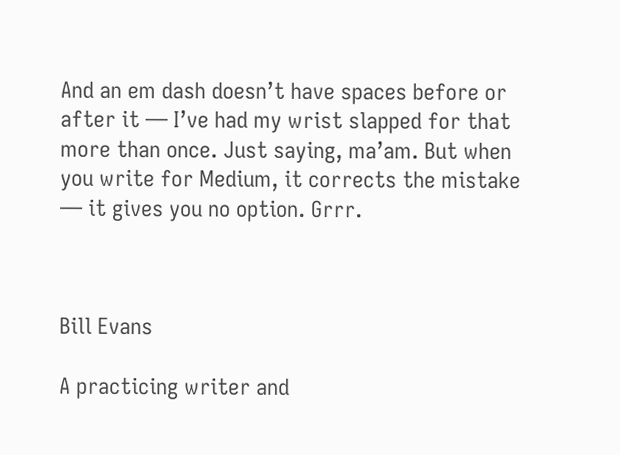And an em dash doesn’t have spaces before or after it — I’ve had my wrist slapped for that more than once. Just saying, ma’am. But when you write for Medium, it corrects the mistake — it gives you no option. Grrr.



Bill Evans

A practicing writer and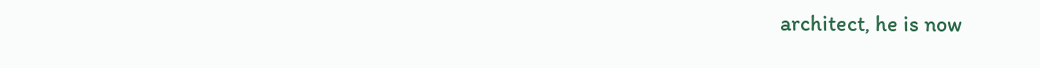architect, he is now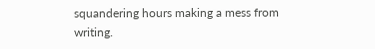squandering hours making a mess from writing.